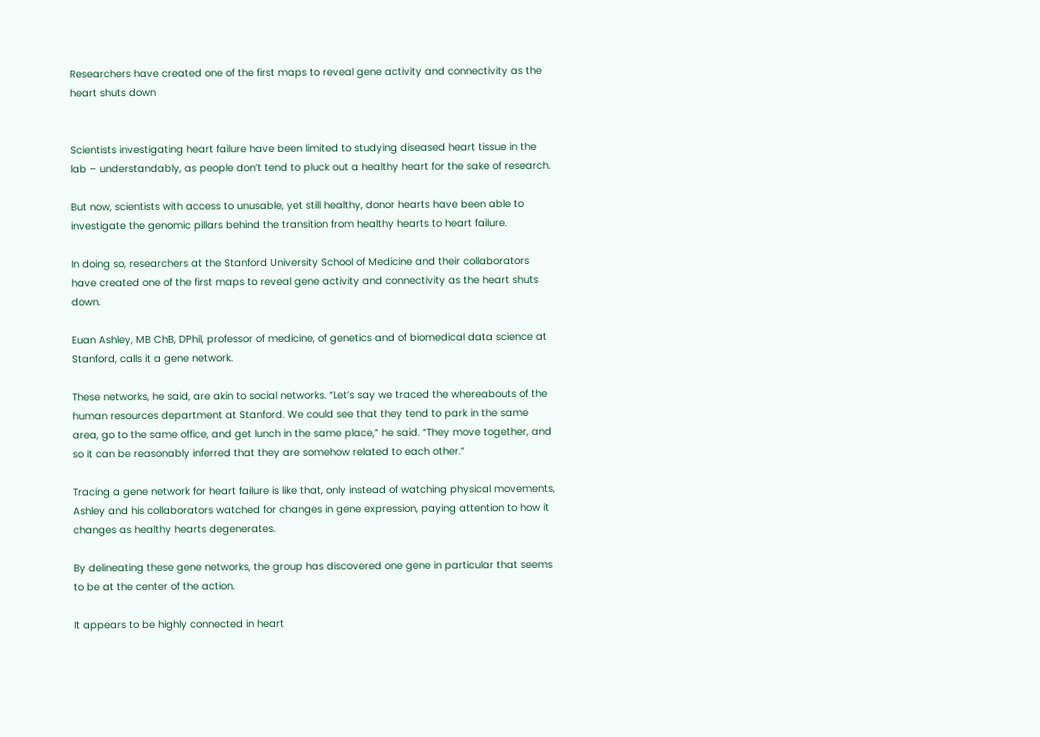Researchers have created one of the first maps to reveal gene activity and connectivity as the heart shuts down


Scientists investigating heart failure have been limited to studying diseased heart tissue in the lab – understandably, as people don’t tend to pluck out a healthy heart for the sake of research.

But now, scientists with access to unusable, yet still healthy, donor hearts have been able to investigate the genomic pillars behind the transition from healthy hearts to heart failure.

In doing so, researchers at the Stanford University School of Medicine and their collaborators have created one of the first maps to reveal gene activity and connectivity as the heart shuts down.

Euan Ashley, MB ChB, DPhil, professor of medicine, of genetics and of biomedical data science at Stanford, calls it a gene network.

These networks, he said, are akin to social networks. “Let’s say we traced the whereabouts of the human resources department at Stanford. We could see that they tend to park in the same area, go to the same office, and get lunch in the same place,” he said. “They move together, and so it can be reasonably inferred that they are somehow related to each other.”

Tracing a gene network for heart failure is like that, only instead of watching physical movements, Ashley and his collaborators watched for changes in gene expression, paying attention to how it changes as healthy hearts degenerates.

By delineating these gene networks, the group has discovered one gene in particular that seems to be at the center of the action.

It appears to be highly connected in heart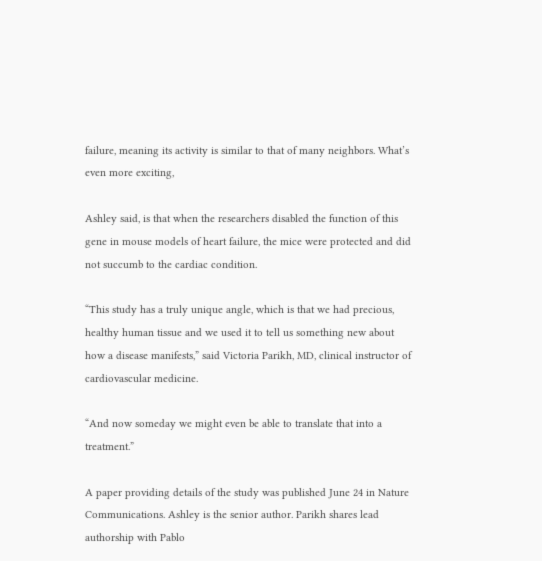failure, meaning its activity is similar to that of many neighbors. What’s even more exciting,

Ashley said, is that when the researchers disabled the function of this gene in mouse models of heart failure, the mice were protected and did not succumb to the cardiac condition.

“This study has a truly unique angle, which is that we had precious, healthy human tissue and we used it to tell us something new about how a disease manifests,” said Victoria Parikh, MD, clinical instructor of cardiovascular medicine.

“And now someday we might even be able to translate that into a treatment.”

A paper providing details of the study was published June 24 in Nature Communications. Ashley is the senior author. Parikh shares lead authorship with Pablo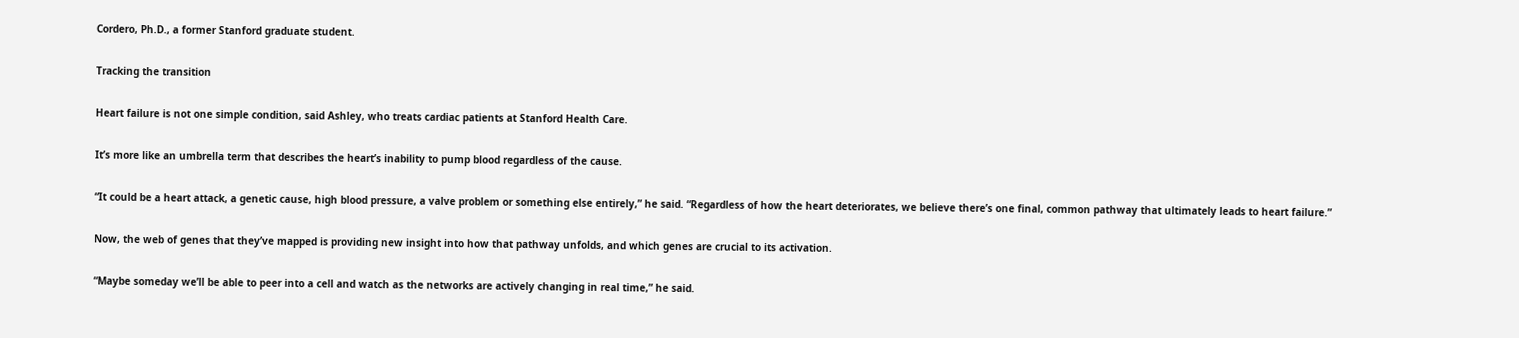Cordero, Ph.D., a former Stanford graduate student.

Tracking the transition

Heart failure is not one simple condition, said Ashley, who treats cardiac patients at Stanford Health Care.

It’s more like an umbrella term that describes the heart’s inability to pump blood regardless of the cause.

“It could be a heart attack, a genetic cause, high blood pressure, a valve problem or something else entirely,” he said. “Regardless of how the heart deteriorates, we believe there’s one final, common pathway that ultimately leads to heart failure.”

Now, the web of genes that they’ve mapped is providing new insight into how that pathway unfolds, and which genes are crucial to its activation.

“Maybe someday we’ll be able to peer into a cell and watch as the networks are actively changing in real time,” he said.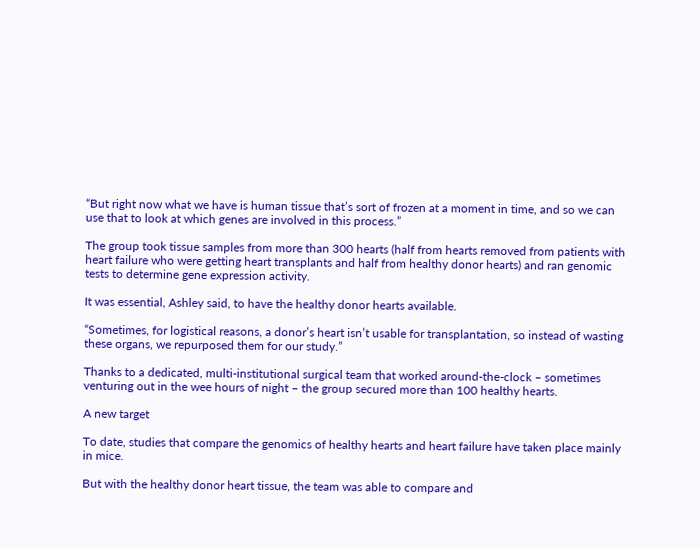“But right now what we have is human tissue that’s sort of frozen at a moment in time, and so we can use that to look at which genes are involved in this process.”

The group took tissue samples from more than 300 hearts (half from hearts removed from patients with heart failure who were getting heart transplants and half from healthy donor hearts) and ran genomic tests to determine gene expression activity.

It was essential, Ashley said, to have the healthy donor hearts available.

“Sometimes, for logistical reasons, a donor’s heart isn’t usable for transplantation, so instead of wasting these organs, we repurposed them for our study.”

Thanks to a dedicated, multi-institutional surgical team that worked around-the-clock – sometimes venturing out in the wee hours of night – the group secured more than 100 healthy hearts.

A new target

To date, studies that compare the genomics of healthy hearts and heart failure have taken place mainly in mice.

But with the healthy donor heart tissue, the team was able to compare and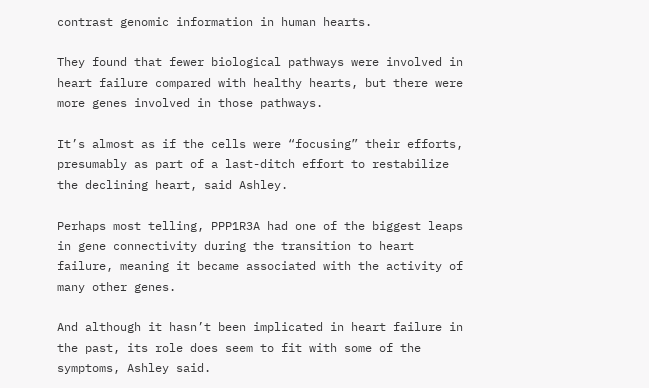contrast genomic information in human hearts.

They found that fewer biological pathways were involved in heart failure compared with healthy hearts, but there were more genes involved in those pathways.

It’s almost as if the cells were “focusing” their efforts, presumably as part of a last-ditch effort to restabilize the declining heart, said Ashley.

Perhaps most telling, PPP1R3A had one of the biggest leaps in gene connectivity during the transition to heart failure, meaning it became associated with the activity of many other genes.

And although it hasn’t been implicated in heart failure in the past, its role does seem to fit with some of the symptoms, Ashley said.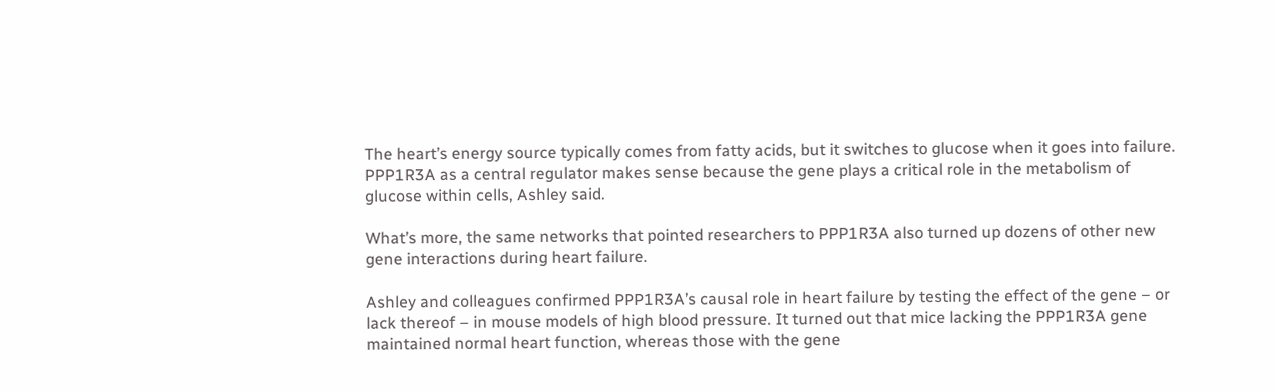The heart’s energy source typically comes from fatty acids, but it switches to glucose when it goes into failure. PPP1R3A as a central regulator makes sense because the gene plays a critical role in the metabolism of glucose within cells, Ashley said.

What’s more, the same networks that pointed researchers to PPP1R3A also turned up dozens of other new gene interactions during heart failure.

Ashley and colleagues confirmed PPP1R3A’s causal role in heart failure by testing the effect of the gene – or lack thereof – in mouse models of high blood pressure. It turned out that mice lacking the PPP1R3A gene maintained normal heart function, whereas those with the gene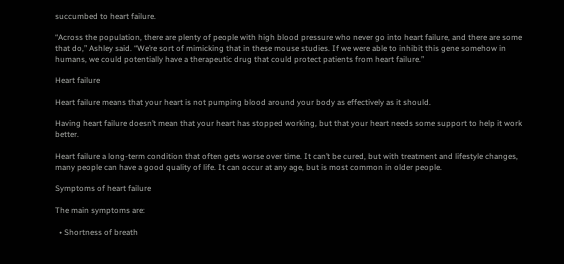succumbed to heart failure.

“Across the population, there are plenty of people with high blood pressure who never go into heart failure, and there are some that do,” Ashley said. “We’re sort of mimicking that in these mouse studies. If we were able to inhibit this gene somehow in humans, we could potentially have a therapeutic drug that could protect patients from heart failure.”

Heart failure

Heart failure means that your heart is not pumping blood around your body as effectively as it should.

Having heart failure doesn’t mean that your heart has stopped working, but that your heart needs some support to help it work better.

Heart failure a long-term condition that often gets worse over time. It can’t be cured, but with treatment and lifestyle changes, many people can have a good quality of life. It can occur at any age, but is most common in older people.

Symptoms of heart failure

The main symptoms are:

  • Shortness of breath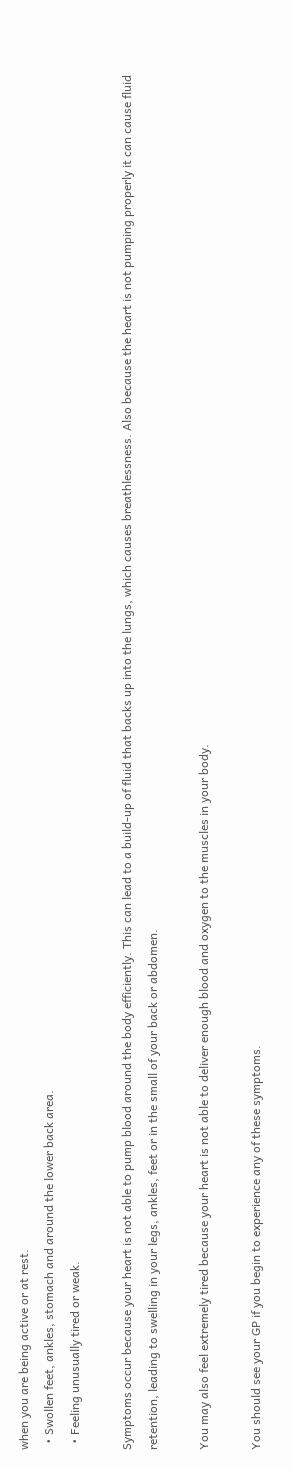when you are being active or at rest.
  • Swollen feet, ankles, stomach and around the lower back area.
  • Feeling unusually tired or weak.

Symptoms occur because your heart is not able to pump blood around the body efficiently. This can lead to a build-up of fluid that backs up into the lungs, which causes breathlessness. Also because the heart is not pumping properly it can cause fluid retention, leading to swelling in your legs, ankles, feet or in the small of your back or abdomen.

You may also feel extremely tired because your heart is not able to deliver enough blood and oxygen to the muscles in your body.

You should see your GP if you begin to experience any of these symptoms.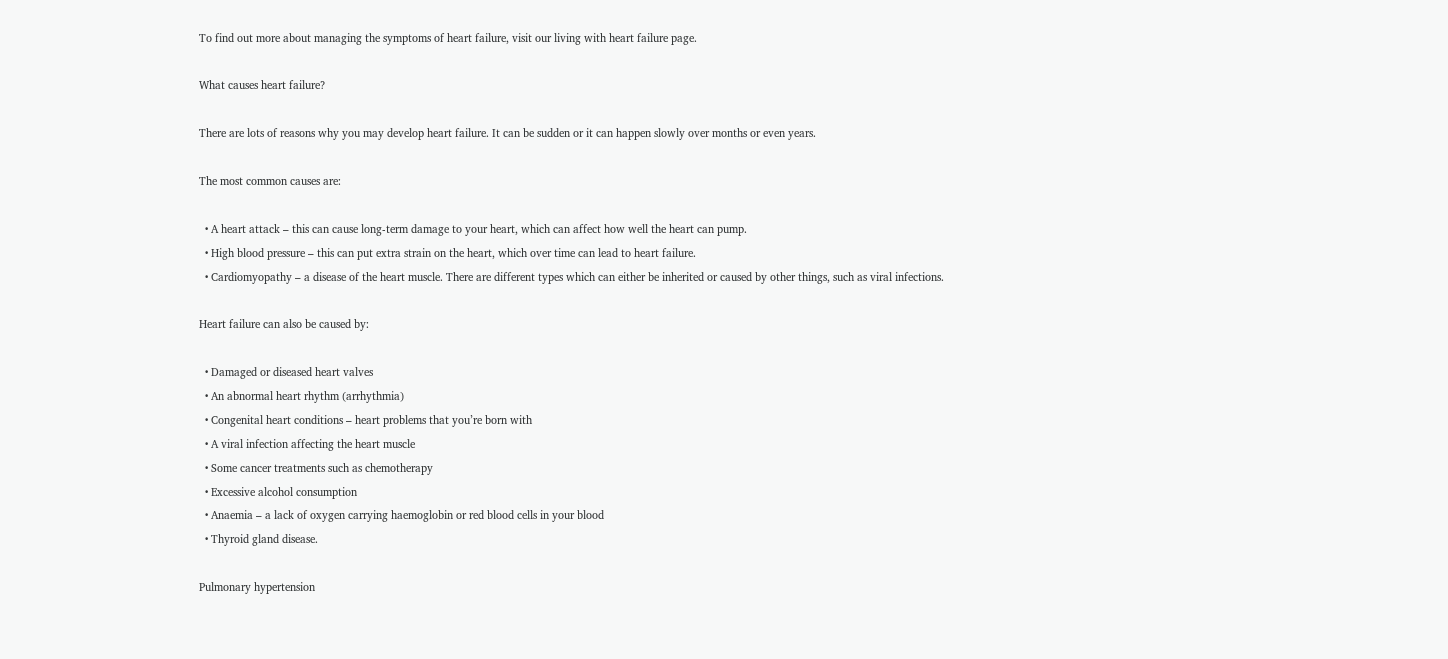To find out more about managing the symptoms of heart failure, visit our living with heart failure page.

What causes heart failure?

There are lots of reasons why you may develop heart failure. It can be sudden or it can happen slowly over months or even years.

The most common causes are:

  • A heart attack – this can cause long-term damage to your heart, which can affect how well the heart can pump.
  • High blood pressure – this can put extra strain on the heart, which over time can lead to heart failure.
  • Cardiomyopathy – a disease of the heart muscle. There are different types which can either be inherited or caused by other things, such as viral infections.

Heart failure can also be caused by:

  • Damaged or diseased heart valves
  • An abnormal heart rhythm (arrhythmia)
  • Congenital heart conditions – heart problems that you’re born with
  • A viral infection affecting the heart muscle
  • Some cancer treatments such as chemotherapy
  • Excessive alcohol consumption
  • Anaemia – a lack of oxygen carrying haemoglobin or red blood cells in your blood
  • Thyroid gland disease.

Pulmonary hypertension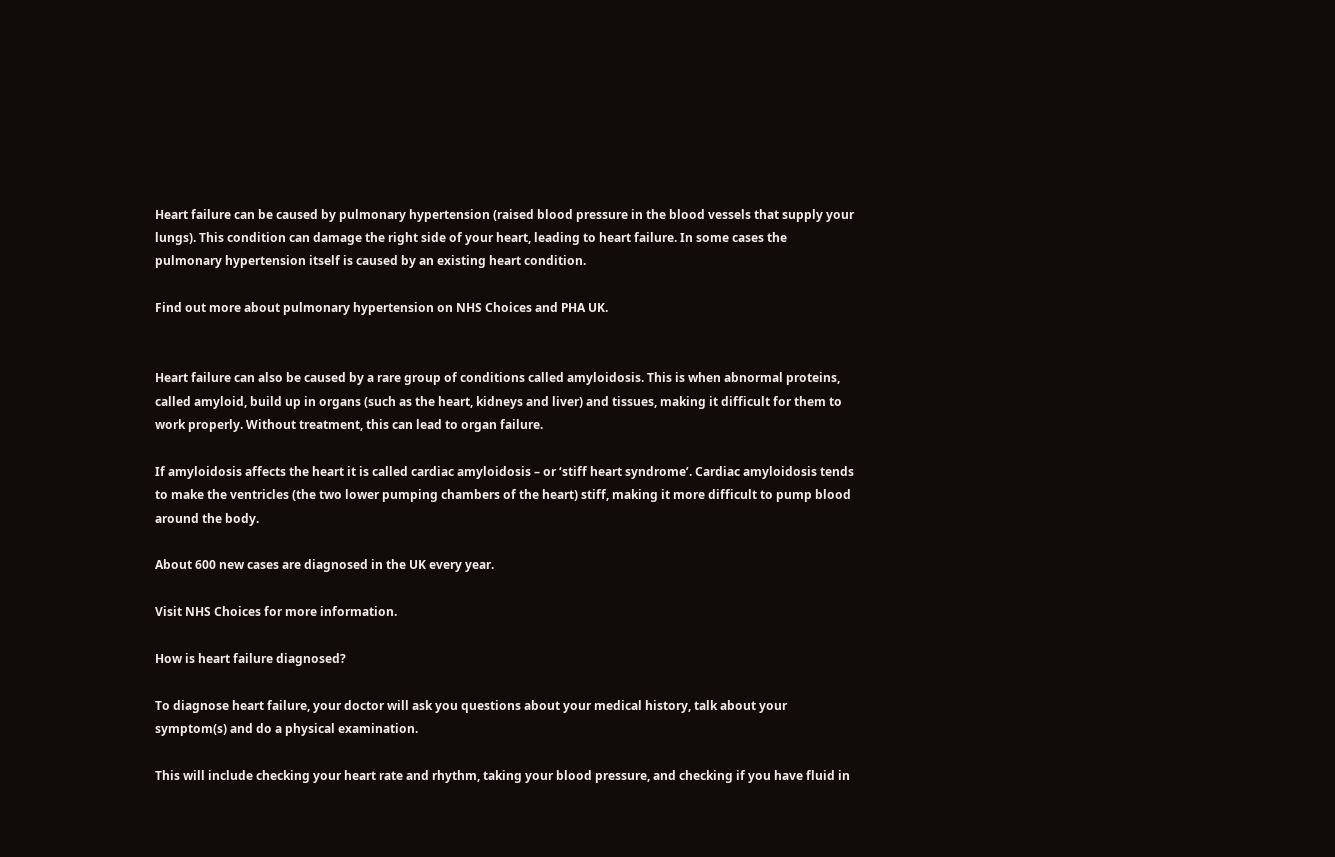Heart failure can be caused by pulmonary hypertension (raised blood pressure in the blood vessels that supply your lungs). This condition can damage the right side of your heart, leading to heart failure. In some cases the pulmonary hypertension itself is caused by an existing heart condition.

Find out more about pulmonary hypertension on NHS Choices and PHA UK.


Heart failure can also be caused by a rare group of conditions called amyloidosis. This is when abnormal proteins, called amyloid, build up in organs (such as the heart, kidneys and liver) and tissues, making it difficult for them to work properly. Without treatment, this can lead to organ failure.

If amyloidosis affects the heart it is called cardiac amyloidosis – or ‘stiff heart syndrome’. Cardiac amyloidosis tends to make the ventricles (the two lower pumping chambers of the heart) stiff, making it more difficult to pump blood around the body.

About 600 new cases are diagnosed in the UK every year.

Visit NHS Choices for more information.

How is heart failure diagnosed?

To diagnose heart failure, your doctor will ask you questions about your medical history, talk about your symptom(s) and do a physical examination.

This will include checking your heart rate and rhythm, taking your blood pressure, and checking if you have fluid in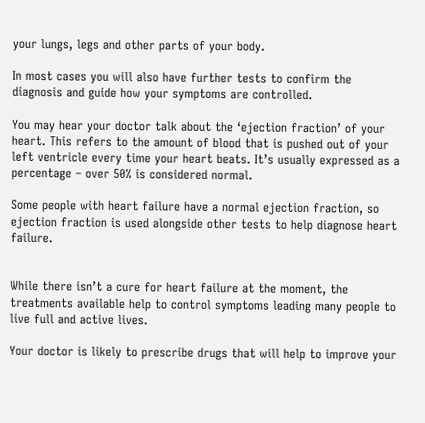your lungs, legs and other parts of your body.

In most cases you will also have further tests to confirm the diagnosis and guide how your symptoms are controlled.

You may hear your doctor talk about the ‘ejection fraction’ of your heart. This refers to the amount of blood that is pushed out of your left ventricle every time your heart beats. It’s usually expressed as a percentage – over 50% is considered normal.

Some people with heart failure have a normal ejection fraction, so ejection fraction is used alongside other tests to help diagnose heart failure.


While there isn’t a cure for heart failure at the moment, the treatments available help to control symptoms leading many people to live full and active lives.

Your doctor is likely to prescribe drugs that will help to improve your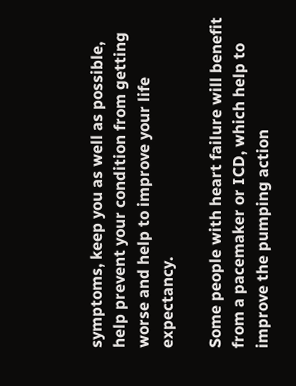symptoms, keep you as well as possible, help prevent your condition from getting worse and help to improve your life expectancy.

Some people with heart failure will benefit from a pacemaker or ICD, which help to improve the pumping action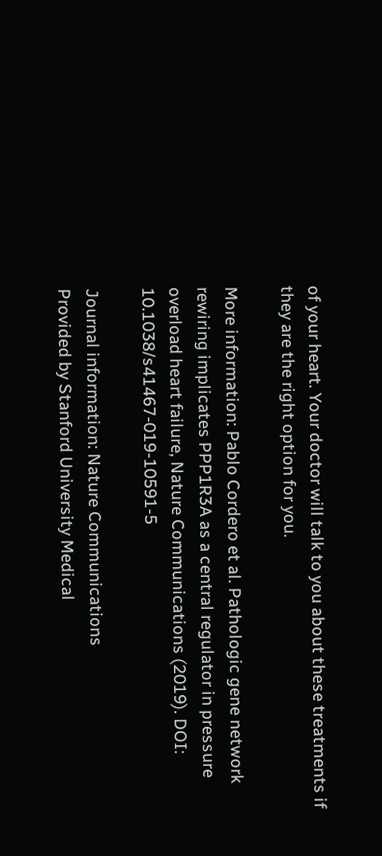of your heart. Your doctor will talk to you about these treatments if they are the right option for you.

More information: Pablo Cordero et al. Pathologic gene network rewiring implicates PPP1R3A as a central regulator in pressure overload heart failure, Nature Communications (2019). DOI: 10.1038/s41467-019-10591-5

Journal information: Nature Communications
Provided by Stanford University Medical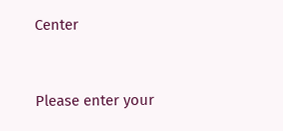Center


Please enter your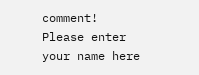comment!
Please enter your name here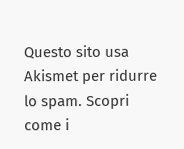Questo sito usa Akismet per ridurre lo spam. Scopri come i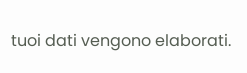tuoi dati vengono elaborati.